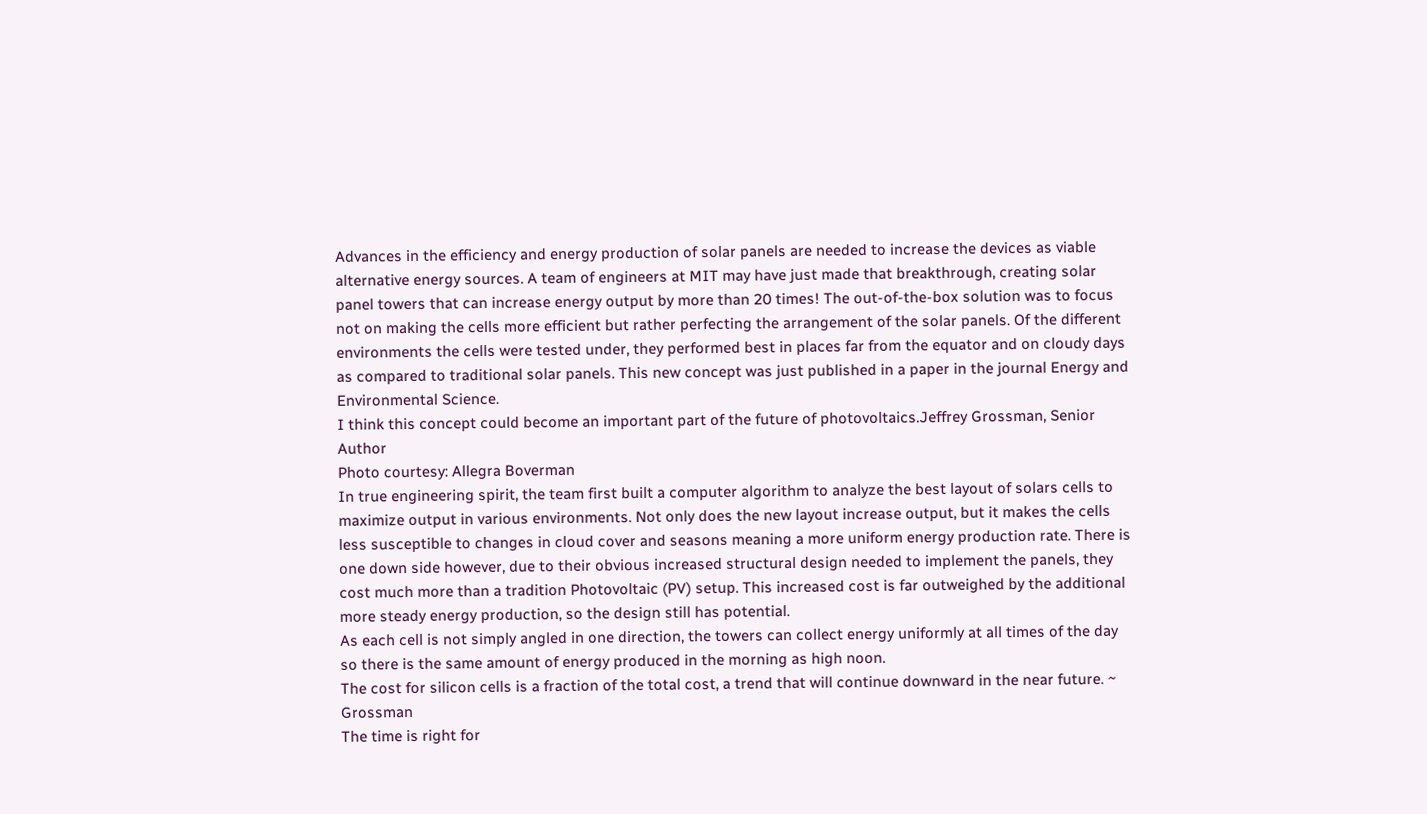Advances in the efficiency and energy production of solar panels are needed to increase the devices as viable alternative energy sources. A team of engineers at MIT may have just made that breakthrough, creating solar panel towers that can increase energy output by more than 20 times! The out-of-the-box solution was to focus not on making the cells more efficient but rather perfecting the arrangement of the solar panels. Of the different environments the cells were tested under, they performed best in places far from the equator and on cloudy days as compared to traditional solar panels. This new concept was just published in a paper in the journal Energy and Environmental Science.
I think this concept could become an important part of the future of photovoltaics.Jeffrey Grossman, Senior Author
Photo courtesy: Allegra Boverman
In true engineering spirit, the team first built a computer algorithm to analyze the best layout of solars cells to maximize output in various environments. Not only does the new layout increase output, but it makes the cells less susceptible to changes in cloud cover and seasons meaning a more uniform energy production rate. There is one down side however, due to their obvious increased structural design needed to implement the panels, they cost much more than a tradition Photovoltaic (PV) setup. This increased cost is far outweighed by the additional more steady energy production, so the design still has potential.
As each cell is not simply angled in one direction, the towers can collect energy uniformly at all times of the day so there is the same amount of energy produced in the morning as high noon.
The cost for silicon cells is a fraction of the total cost, a trend that will continue downward in the near future. ~ Grossman
The time is right for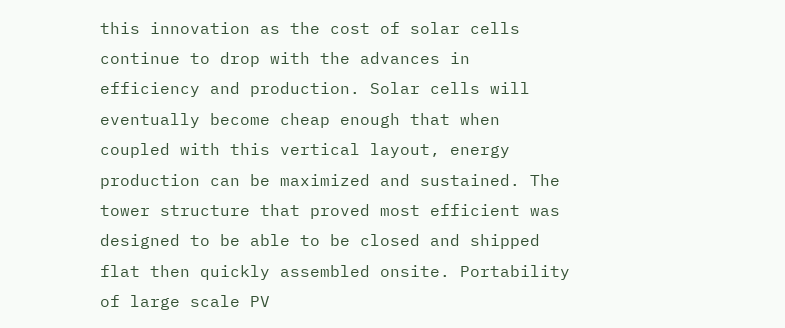this innovation as the cost of solar cells continue to drop with the advances in efficiency and production. Solar cells will eventually become cheap enough that when coupled with this vertical layout, energy production can be maximized and sustained. The tower structure that proved most efficient was designed to be able to be closed and shipped flat then quickly assembled onsite. Portability of large scale PV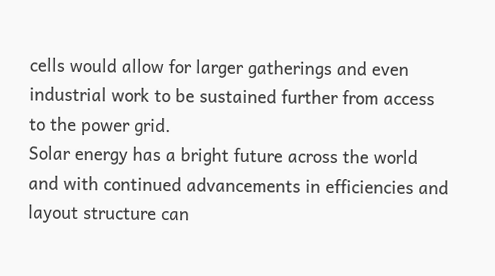cells would allow for larger gatherings and even industrial work to be sustained further from access to the power grid.
Solar energy has a bright future across the world and with continued advancements in efficiencies and layout structure can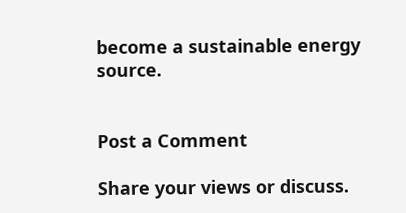become a sustainable energy source.


Post a Comment

Share your views or discuss.